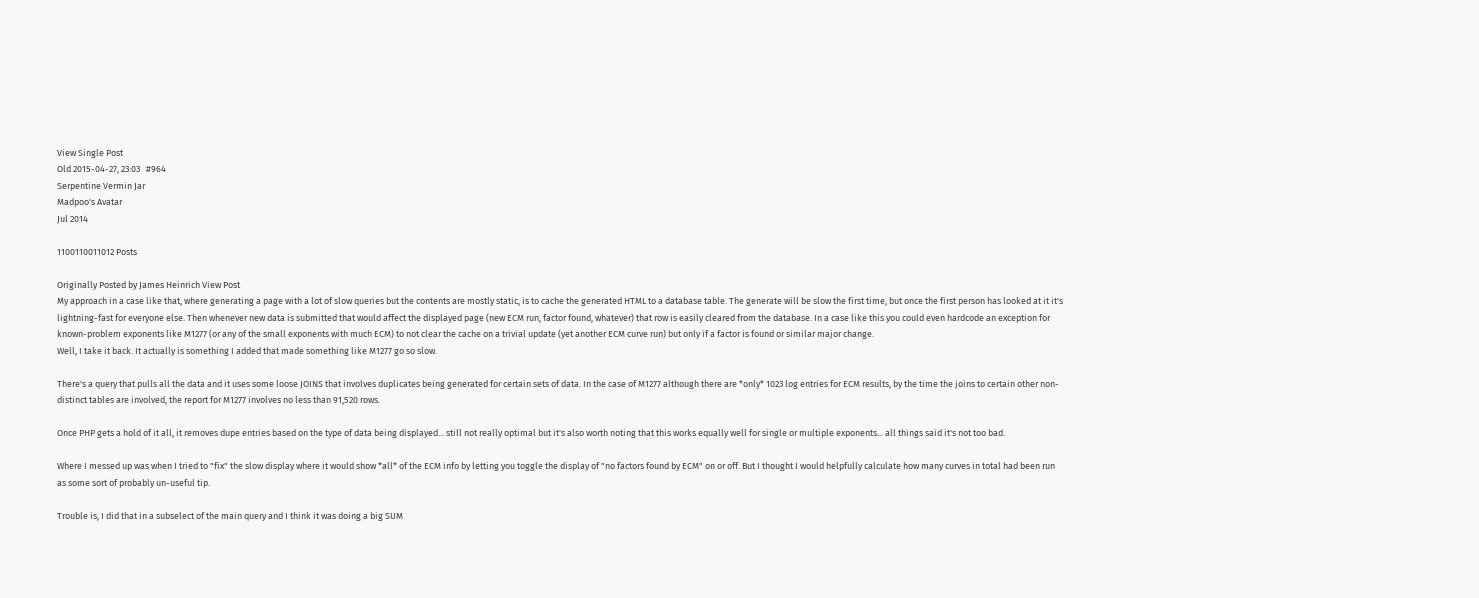View Single Post
Old 2015-04-27, 23:03   #964
Serpentine Vermin Jar
Madpoo's Avatar
Jul 2014

1100110011012 Posts

Originally Posted by James Heinrich View Post
My approach in a case like that, where generating a page with a lot of slow queries but the contents are mostly static, is to cache the generated HTML to a database table. The generate will be slow the first time, but once the first person has looked at it it's lightning-fast for everyone else. Then whenever new data is submitted that would affect the displayed page (new ECM run, factor found, whatever) that row is easily cleared from the database. In a case like this you could even hardcode an exception for known-problem exponents like M1277 (or any of the small exponents with much ECM) to not clear the cache on a trivial update (yet another ECM curve run) but only if a factor is found or similar major change.
Well, I take it back. It actually is something I added that made something like M1277 go so slow.

There's a query that pulls all the data and it uses some loose JOINS that involves duplicates being generated for certain sets of data. In the case of M1277 although there are *only* 1023 log entries for ECM results, by the time the joins to certain other non-distinct tables are involved, the report for M1277 involves no less than 91,520 rows.

Once PHP gets a hold of it all, it removes dupe entries based on the type of data being displayed... still not really optimal but it's also worth noting that this works equally well for single or multiple exponents... all things said it's not too bad.

Where I messed up was when I tried to "fix" the slow display where it would show *all* of the ECM info by letting you toggle the display of "no factors found by ECM" on or off. But I thought I would helpfully calculate how many curves in total had been run as some sort of probably un-useful tip.

Trouble is, I did that in a subselect of the main query and I think it was doing a big SUM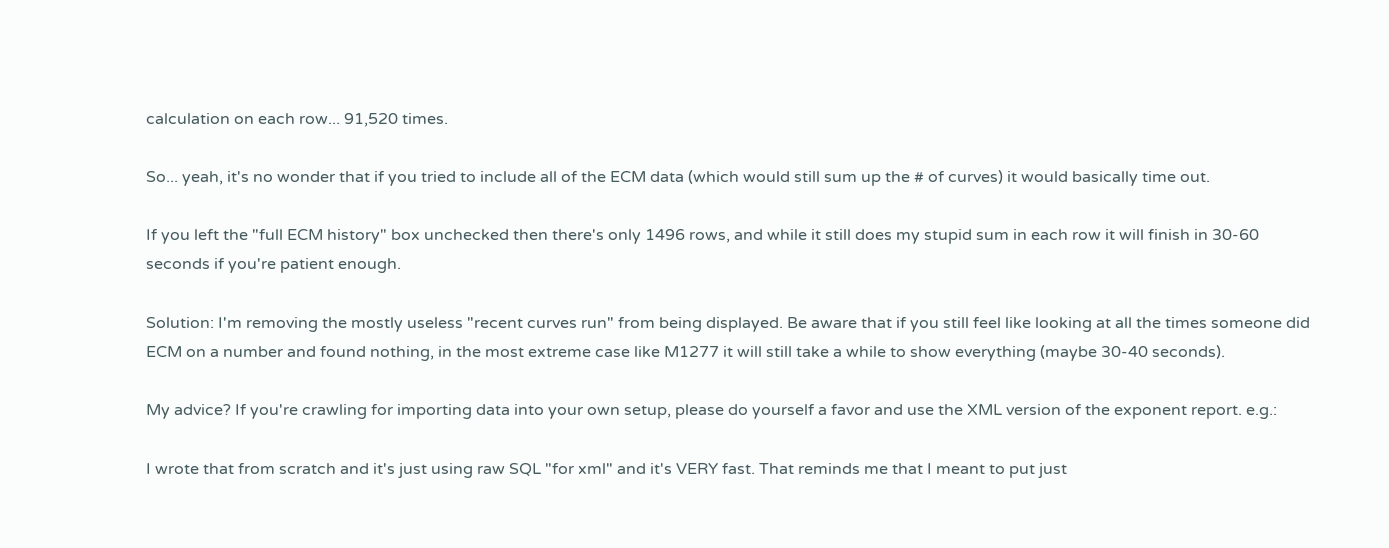calculation on each row... 91,520 times.

So... yeah, it's no wonder that if you tried to include all of the ECM data (which would still sum up the # of curves) it would basically time out.

If you left the "full ECM history" box unchecked then there's only 1496 rows, and while it still does my stupid sum in each row it will finish in 30-60 seconds if you're patient enough.

Solution: I'm removing the mostly useless "recent curves run" from being displayed. Be aware that if you still feel like looking at all the times someone did ECM on a number and found nothing, in the most extreme case like M1277 it will still take a while to show everything (maybe 30-40 seconds).

My advice? If you're crawling for importing data into your own setup, please do yourself a favor and use the XML version of the exponent report. e.g.:

I wrote that from scratch and it's just using raw SQL "for xml" and it's VERY fast. That reminds me that I meant to put just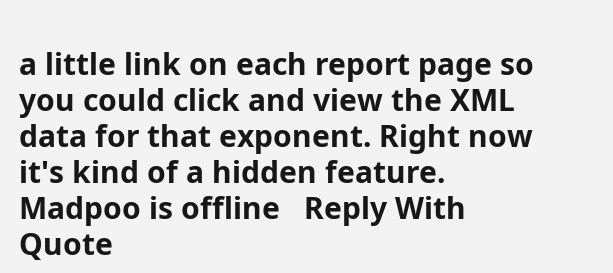a little link on each report page so you could click and view the XML data for that exponent. Right now it's kind of a hidden feature.
Madpoo is offline   Reply With Quote